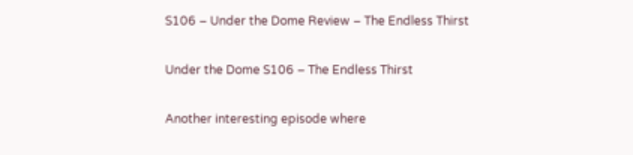S106 – Under the Dome Review – The Endless Thirst

Under the Dome S106 – The Endless Thirst

Another interesting episode where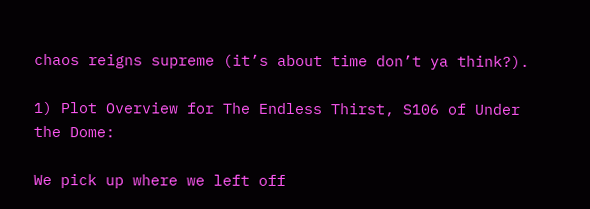chaos reigns supreme (it’s about time don’t ya think?).

1) Plot Overview for The Endless Thirst, S106 of Under the Dome:

We pick up where we left off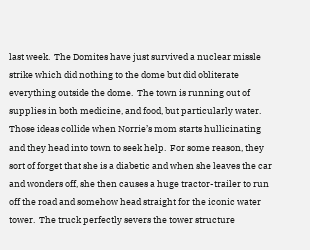last week.  The Domites have just survived a nuclear missle strike which did nothing to the dome but did obliterate everything outside the dome.  The town is running out of supplies in both medicine, and food, but particularly water.  Those ideas collide when Norrie’s mom starts hullicinating and they head into town to seek help.  For some reason, they sort of forget that she is a diabetic and when she leaves the car and wonders off, she then causes a huge tractor-trailer to run off the road and somehow head straight for the iconic water tower.  The truck perfectly severs the tower structure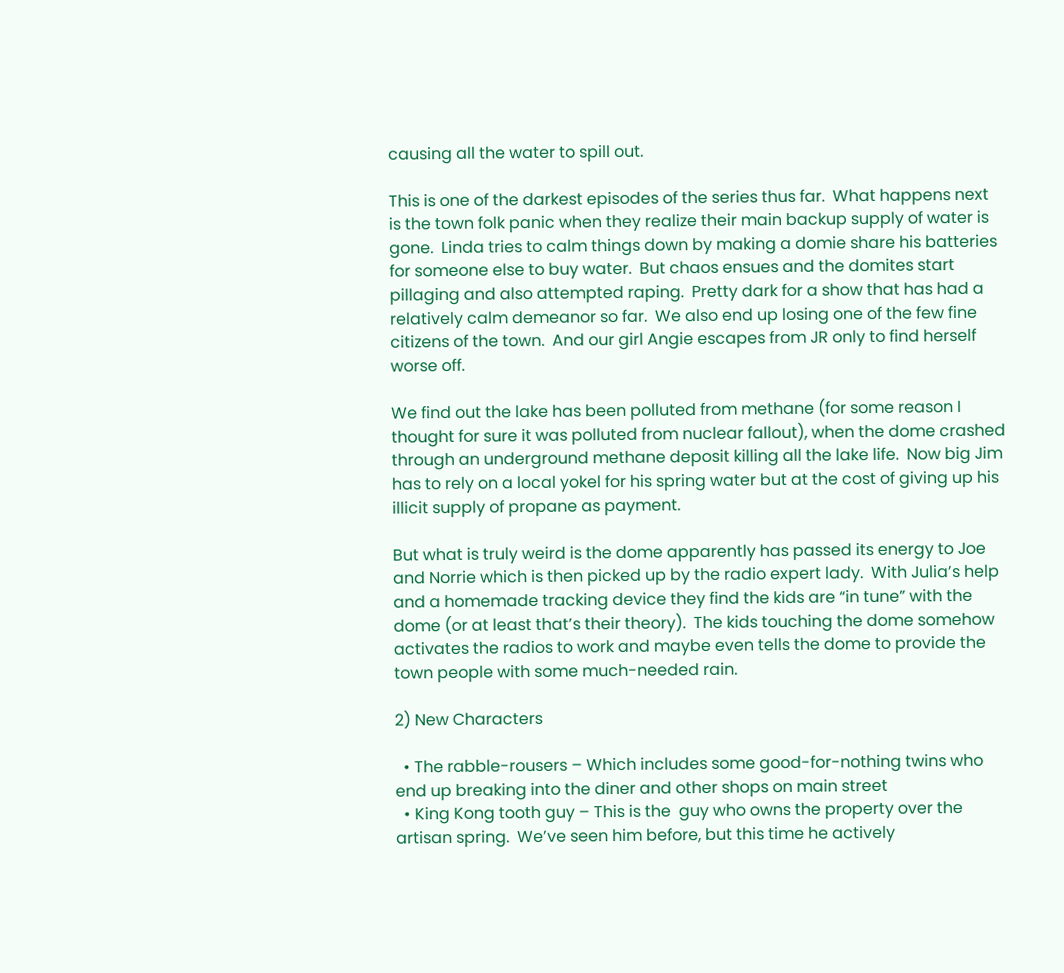causing all the water to spill out.

This is one of the darkest episodes of the series thus far.  What happens next is the town folk panic when they realize their main backup supply of water is gone.  Linda tries to calm things down by making a domie share his batteries for someone else to buy water.  But chaos ensues and the domites start pillaging and also attempted raping.  Pretty dark for a show that has had a relatively calm demeanor so far.  We also end up losing one of the few fine citizens of the town.  And our girl Angie escapes from JR only to find herself worse off.

We find out the lake has been polluted from methane (for some reason I thought for sure it was polluted from nuclear fallout), when the dome crashed through an underground methane deposit killing all the lake life.  Now big Jim has to rely on a local yokel for his spring water but at the cost of giving up his illicit supply of propane as payment.

But what is truly weird is the dome apparently has passed its energy to Joe and Norrie which is then picked up by the radio expert lady.  With Julia’s help and a homemade tracking device they find the kids are “in tune” with the dome (or at least that’s their theory).  The kids touching the dome somehow activates the radios to work and maybe even tells the dome to provide the town people with some much-needed rain.

2) New Characters

  • The rabble-rousers – Which includes some good-for-nothing twins who end up breaking into the diner and other shops on main street
  • King Kong tooth guy – This is the  guy who owns the property over the artisan spring.  We’ve seen him before, but this time he actively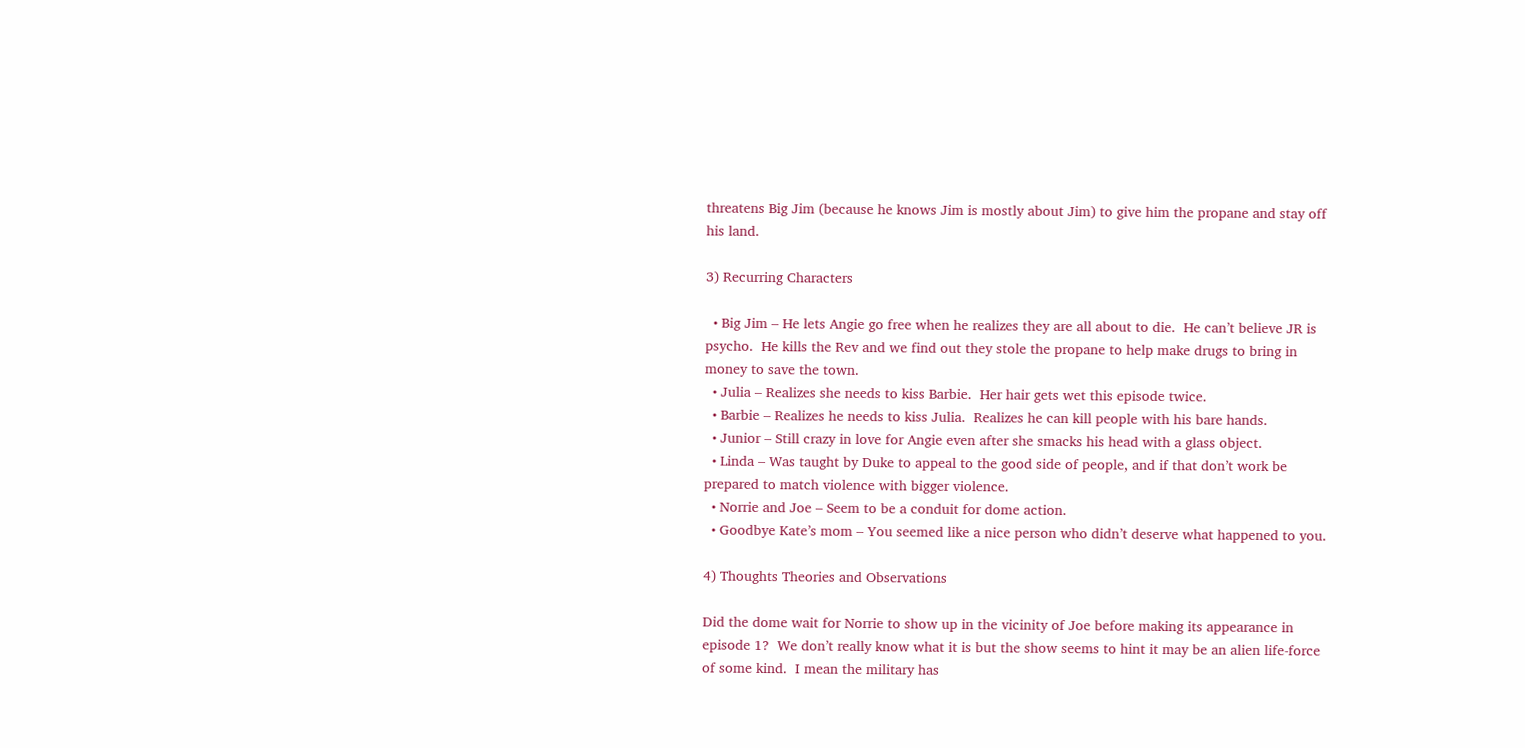threatens Big Jim (because he knows Jim is mostly about Jim) to give him the propane and stay off his land.

3) Recurring Characters

  • Big Jim – He lets Angie go free when he realizes they are all about to die.  He can’t believe JR is psycho.  He kills the Rev and we find out they stole the propane to help make drugs to bring in money to save the town.
  • Julia – Realizes she needs to kiss Barbie.  Her hair gets wet this episode twice.
  • Barbie – Realizes he needs to kiss Julia.  Realizes he can kill people with his bare hands.
  • Junior – Still crazy in love for Angie even after she smacks his head with a glass object.
  • Linda – Was taught by Duke to appeal to the good side of people, and if that don’t work be prepared to match violence with bigger violence.
  • Norrie and Joe – Seem to be a conduit for dome action.
  • Goodbye Kate’s mom – You seemed like a nice person who didn’t deserve what happened to you.

4) Thoughts Theories and Observations

Did the dome wait for Norrie to show up in the vicinity of Joe before making its appearance in episode 1?  We don’t really know what it is but the show seems to hint it may be an alien life-force of some kind.  I mean the military has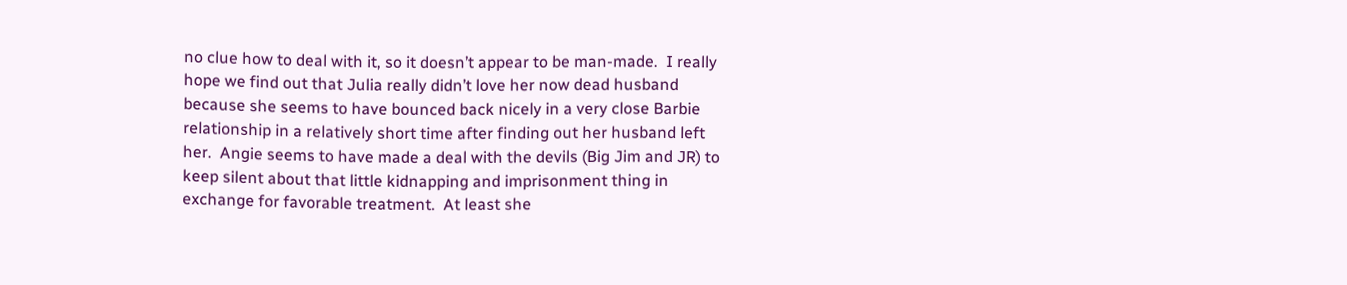no clue how to deal with it, so it doesn’t appear to be man-made.  I really hope we find out that Julia really didn’t love her now dead husband because she seems to have bounced back nicely in a very close Barbie relationship in a relatively short time after finding out her husband left her.  Angie seems to have made a deal with the devils (Big Jim and JR) to keep silent about that little kidnapping and imprisonment thing in exchange for favorable treatment.  At least she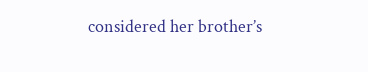considered her brother’s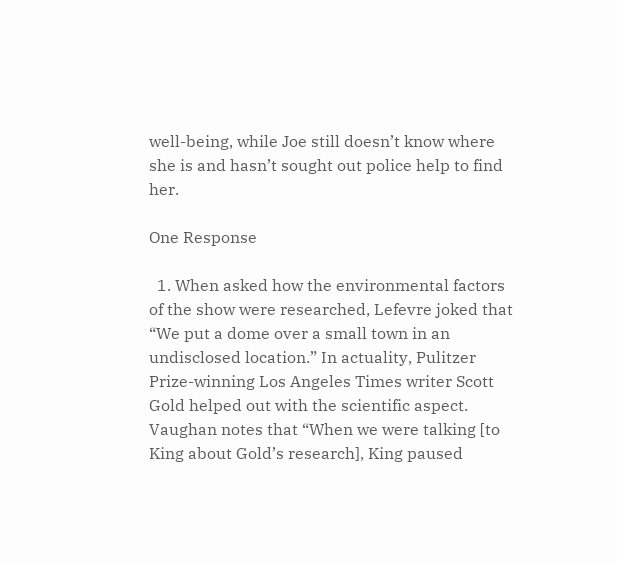well-being, while Joe still doesn’t know where she is and hasn’t sought out police help to find her.

One Response

  1. When asked how the environmental factors of the show were researched, Lefevre joked that “We put a dome over a small town in an undisclosed location.” In actuality, Pulitzer Prize-winning Los Angeles Times writer Scott Gold helped out with the scientific aspect. Vaughan notes that “When we were talking [to King about Gold’s research], King paused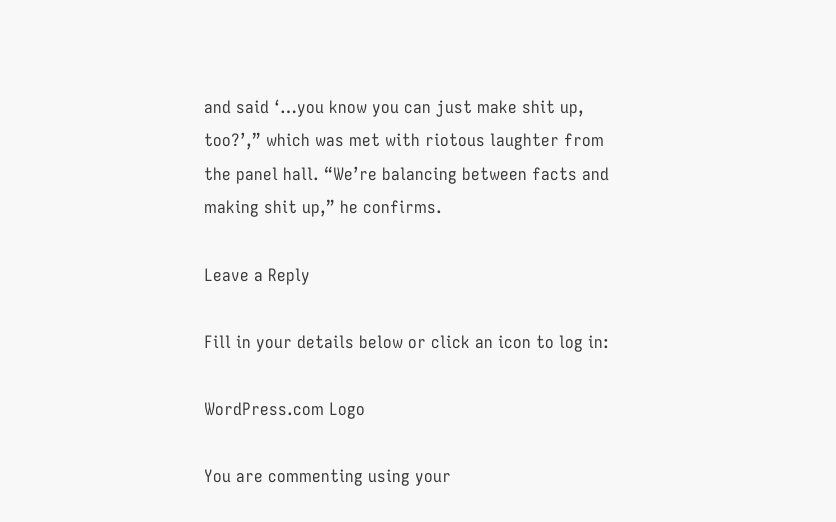and said ‘…you know you can just make shit up, too?’,” which was met with riotous laughter from the panel hall. “We’re balancing between facts and making shit up,” he confirms.

Leave a Reply

Fill in your details below or click an icon to log in:

WordPress.com Logo

You are commenting using your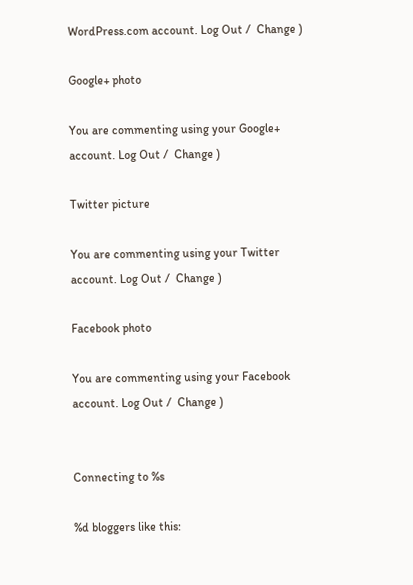WordPress.com account. Log Out /  Change )

Google+ photo

You are commenting using your Google+ account. Log Out /  Change )

Twitter picture

You are commenting using your Twitter account. Log Out /  Change )

Facebook photo

You are commenting using your Facebook account. Log Out /  Change )


Connecting to %s

%d bloggers like this: